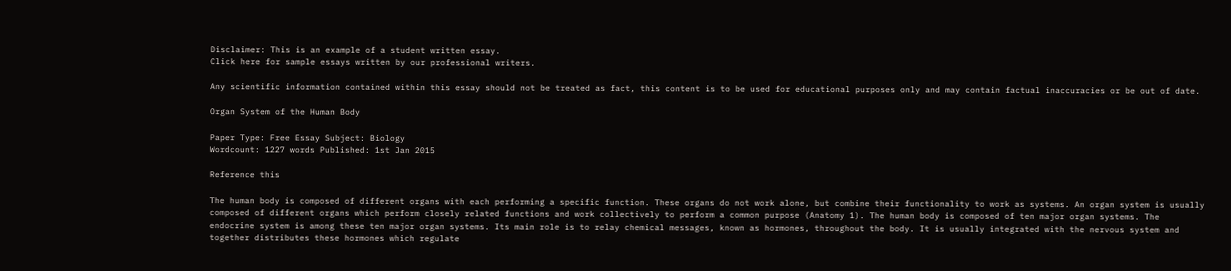Disclaimer: This is an example of a student written essay.
Click here for sample essays written by our professional writers.

Any scientific information contained within this essay should not be treated as fact, this content is to be used for educational purposes only and may contain factual inaccuracies or be out of date.

Organ System of the Human Body

Paper Type: Free Essay Subject: Biology
Wordcount: 1227 words Published: 1st Jan 2015

Reference this

The human body is composed of different organs with each performing a specific function. These organs do not work alone, but combine their functionality to work as systems. An organ system is usually composed of different organs which perform closely related functions and work collectively to perform a common purpose (Anatomy 1). The human body is composed of ten major organ systems. The endocrine system is among these ten major organ systems. Its main role is to relay chemical messages, known as hormones, throughout the body. It is usually integrated with the nervous system and together distributes these hormones which regulate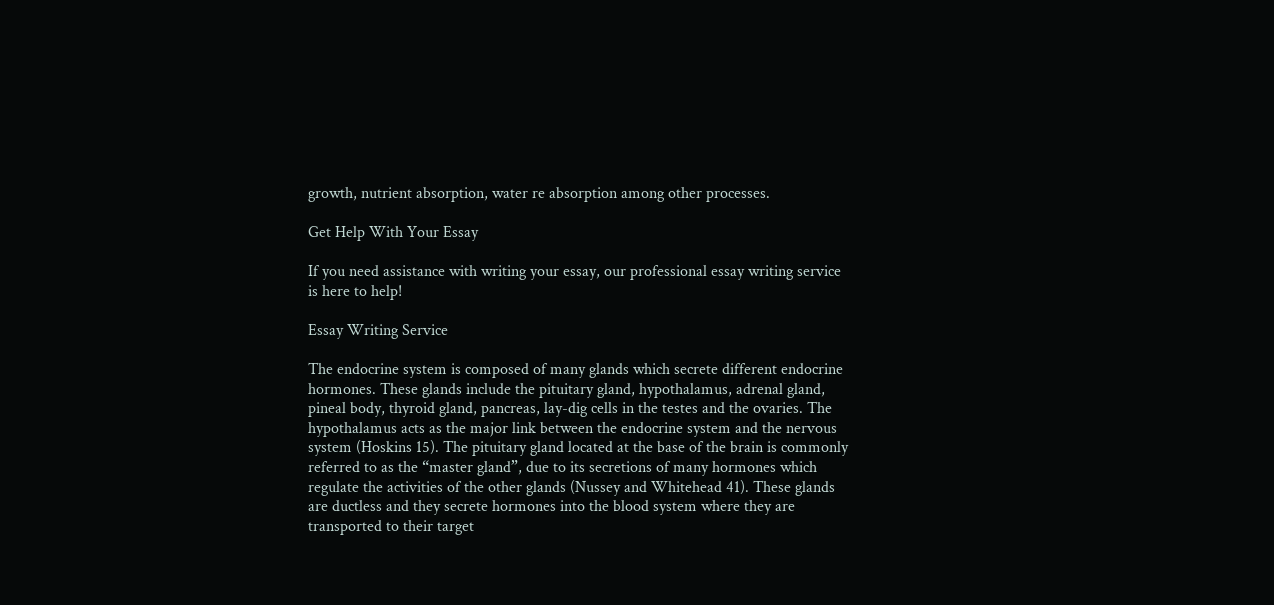growth, nutrient absorption, water re absorption among other processes.

Get Help With Your Essay

If you need assistance with writing your essay, our professional essay writing service is here to help!

Essay Writing Service

The endocrine system is composed of many glands which secrete different endocrine hormones. These glands include the pituitary gland, hypothalamus, adrenal gland, pineal body, thyroid gland, pancreas, lay-dig cells in the testes and the ovaries. The hypothalamus acts as the major link between the endocrine system and the nervous system (Hoskins 15). The pituitary gland located at the base of the brain is commonly referred to as the “master gland”, due to its secretions of many hormones which regulate the activities of the other glands (Nussey and Whitehead 41). These glands are ductless and they secrete hormones into the blood system where they are transported to their target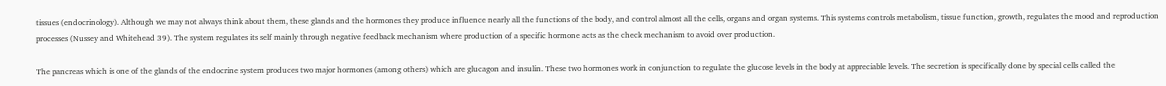tissues (endocrinology). Although we may not always think about them, these glands and the hormones they produce influence nearly all the functions of the body, and control almost all the cells, organs and organ systems. This systems controls metabolism, tissue function, growth, regulates the mood and reproduction processes (Nussey and Whitehead 39). The system regulates its self mainly through negative feedback mechanism where production of a specific hormone acts as the check mechanism to avoid over production.

The pancreas which is one of the glands of the endocrine system produces two major hormones (among others) which are glucagon and insulin. These two hormones work in conjunction to regulate the glucose levels in the body at appreciable levels. The secretion is specifically done by special cells called the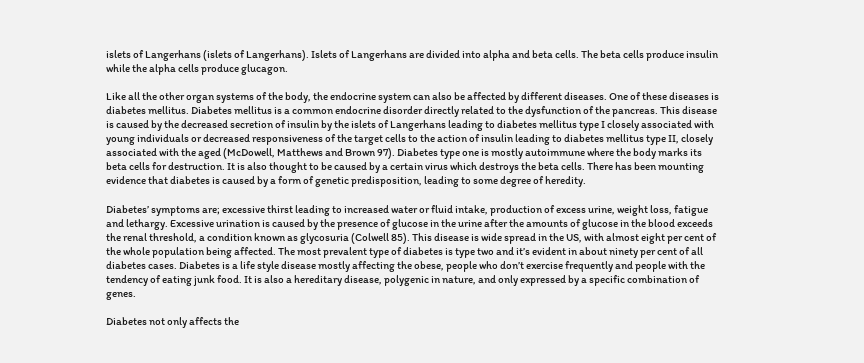islets of Langerhans (islets of Langerhans). Islets of Langerhans are divided into alpha and beta cells. The beta cells produce insulin while the alpha cells produce glucagon.

Like all the other organ systems of the body, the endocrine system can also be affected by different diseases. One of these diseases is diabetes mellitus. Diabetes mellitus is a common endocrine disorder directly related to the dysfunction of the pancreas. This disease is caused by the decreased secretion of insulin by the islets of Langerhans leading to diabetes mellitus type I closely associated with young individuals or decreased responsiveness of the target cells to the action of insulin leading to diabetes mellitus type II, closely associated with the aged (McDowell, Matthews and Brown 97). Diabetes type one is mostly autoimmune where the body marks its beta cells for destruction. It is also thought to be caused by a certain virus which destroys the beta cells. There has been mounting evidence that diabetes is caused by a form of genetic predisposition, leading to some degree of heredity.

Diabetes’ symptoms are; excessive thirst leading to increased water or fluid intake, production of excess urine, weight loss, fatigue and lethargy. Excessive urination is caused by the presence of glucose in the urine after the amounts of glucose in the blood exceeds the renal threshold, a condition known as glycosuria (Colwell 85). This disease is wide spread in the US, with almost eight per cent of the whole population being affected. The most prevalent type of diabetes is type two and it’s evident in about ninety per cent of all diabetes cases. Diabetes is a life style disease mostly affecting the obese, people who don’t exercise frequently and people with the tendency of eating junk food. It is also a hereditary disease, polygenic in nature, and only expressed by a specific combination of genes.

Diabetes not only affects the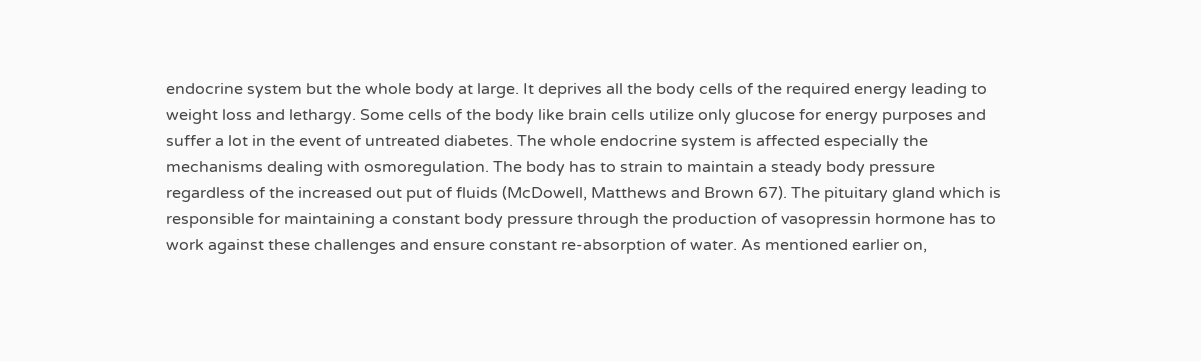endocrine system but the whole body at large. It deprives all the body cells of the required energy leading to weight loss and lethargy. Some cells of the body like brain cells utilize only glucose for energy purposes and suffer a lot in the event of untreated diabetes. The whole endocrine system is affected especially the mechanisms dealing with osmoregulation. The body has to strain to maintain a steady body pressure regardless of the increased out put of fluids (McDowell, Matthews and Brown 67). The pituitary gland which is responsible for maintaining a constant body pressure through the production of vasopressin hormone has to work against these challenges and ensure constant re-absorption of water. As mentioned earlier on,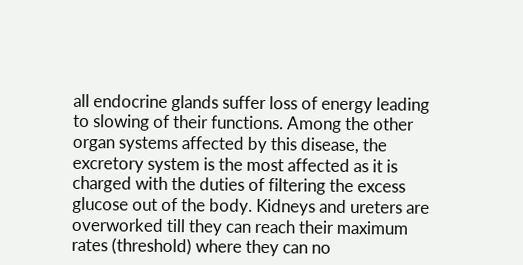all endocrine glands suffer loss of energy leading to slowing of their functions. Among the other organ systems affected by this disease, the excretory system is the most affected as it is charged with the duties of filtering the excess glucose out of the body. Kidneys and ureters are overworked till they can reach their maximum rates (threshold) where they can no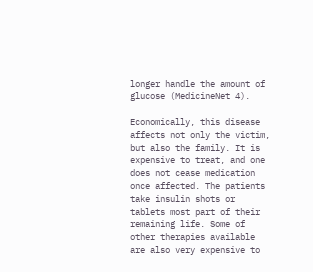longer handle the amount of glucose (MedicineNet 4).

Economically, this disease affects not only the victim, but also the family. It is expensive to treat, and one does not cease medication once affected. The patients take insulin shots or tablets most part of their remaining life. Some of other therapies available are also very expensive to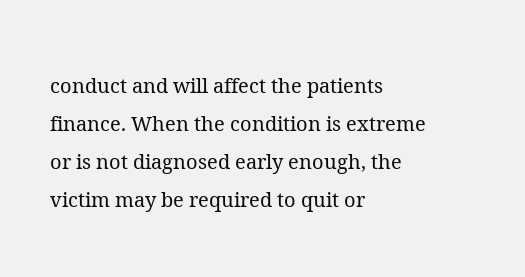conduct and will affect the patients finance. When the condition is extreme or is not diagnosed early enough, the victim may be required to quit or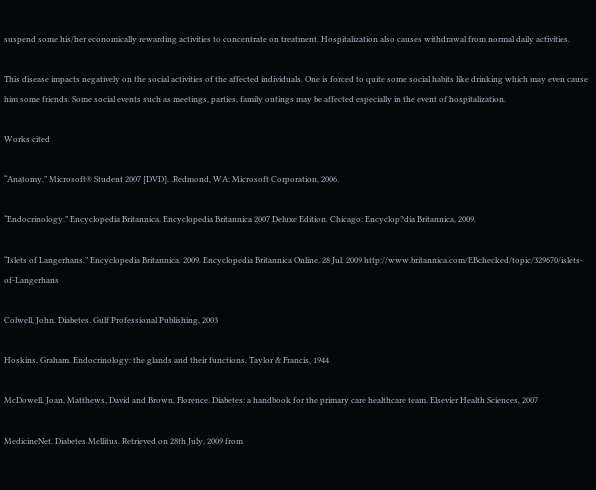suspend some his/her economically rewarding activities to concentrate on treatment. Hospitalization also causes withdrawal from normal daily activities.

This disease impacts negatively on the social activities of the affected individuals. One is forced to quite some social habits like drinking which may even cause him some friends. Some social events such as meetings, parties, family outings may be affected especially in the event of hospitalization.

Works cited

“Anatomy.” Microsoft® Student 2007 [DVD]. .Redmond, WA: Microsoft Corporation, 2006.

“Endocrinology.” Encyclopedia Britannica. Encyclopedia Britannica 2007 Deluxe Edition. Chicago: Encyclop?dia Britannica, 2009.

“Islets of Langerhans.” Encyclopedia Britannica. 2009. Encyclopedia Britannica Online. 28 Jul. 2009 http://www.britannica.com/EBchecked/topic/329670/islets-of-Langerhans

Colwell, John. Diabetes. Gulf Professional Publishing, 2003

Hoskins, Graham. Endocrinology: the glands and their functions. Taylor & Francis, 1944

McDowell, Joan, Matthews, David and Brown, Florence. Diabetes: a handbook for the primary care healthcare team. Elsevier Health Sciences, 2007

MedicineNet. Diabetes Mellitus. Retrieved on 28th July, 2009 from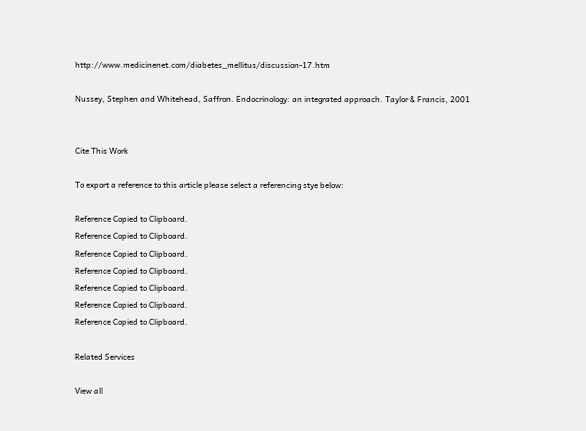http://www.medicinenet.com/diabetes_mellitus/discussion-17.htm

Nussey, Stephen and Whitehead, Saffron. Endocrinology: an integrated approach. Taylor & Francis, 2001


Cite This Work

To export a reference to this article please select a referencing stye below:

Reference Copied to Clipboard.
Reference Copied to Clipboard.
Reference Copied to Clipboard.
Reference Copied to Clipboard.
Reference Copied to Clipboard.
Reference Copied to Clipboard.
Reference Copied to Clipboard.

Related Services

View all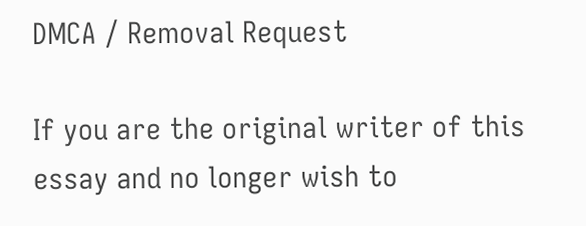DMCA / Removal Request

If you are the original writer of this essay and no longer wish to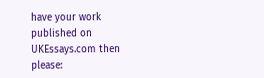have your work published on UKEssays.com then please: